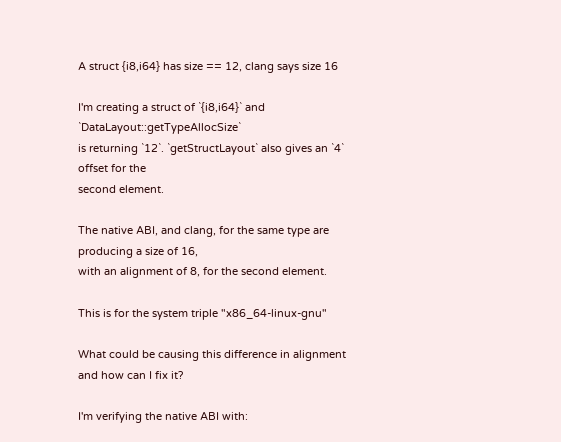A struct {i8,i64} has size == 12, clang says size 16

I'm creating a struct of `{i8,i64}` and `DataLayout::getTypeAllocSize`
is returning `12`. `getStructLayout` also gives an `4` offset for the
second element.

The native ABI, and clang, for the same type are producing a size of 16,
with an alignment of 8, for the second element.

This is for the system triple "x86_64-linux-gnu"

What could be causing this difference in alignment and how can I fix it?

I'm verifying the native ABI with: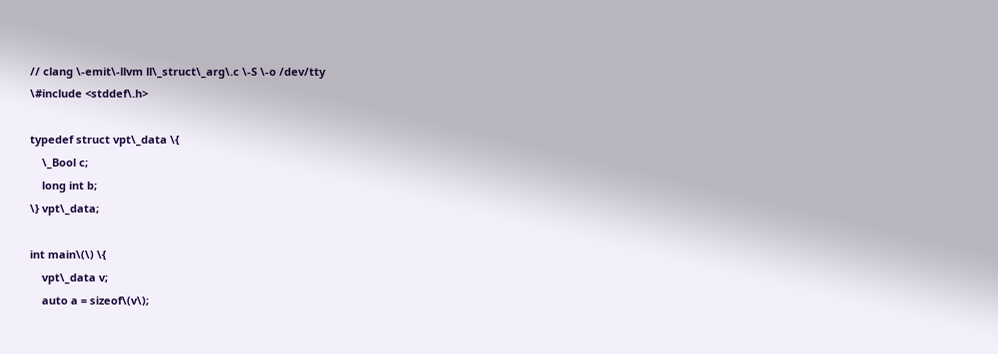// clang \-emit\-llvm ll\_struct\_arg\.c \-S \-o /dev/tty
\#include <stddef\.h>

typedef struct vpt\_data \{
    \_Bool c;
    long int b;
\} vpt\_data;

int main\(\) \{
    vpt\_data v;
    auto a = sizeof\(v\);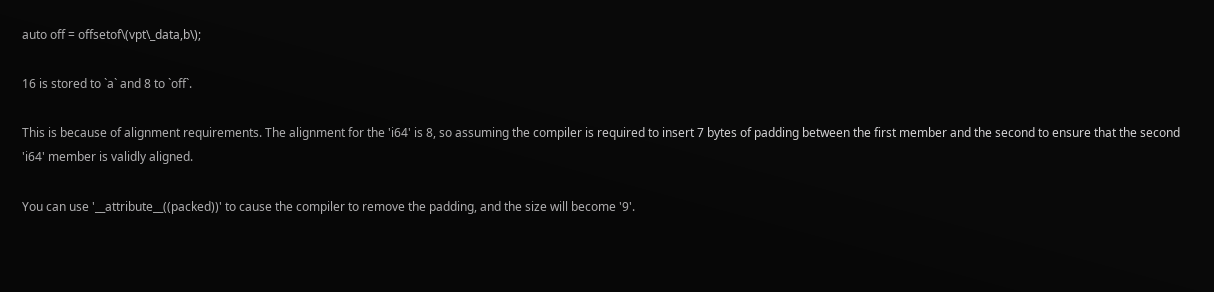auto off = offsetof\(vpt\_data,b\);

16 is stored to `a` and 8 to `off`.

This is because of alignment requirements. The alignment for the 'i64' is 8, so assuming the compiler is required to insert 7 bytes of padding between the first member and the second to ensure that the second 'i64' member is validly aligned.

You can use '__attribute__((packed))' to cause the compiler to remove the padding, and the size will become '9'.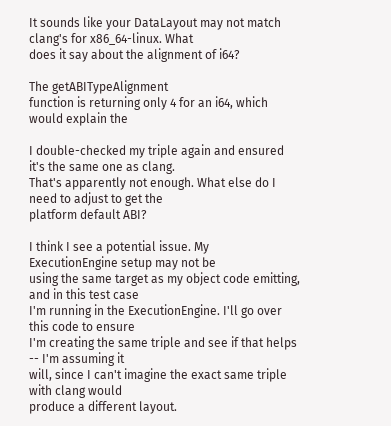It sounds like your DataLayout may not match clang's for x86_64-linux. What
does it say about the alignment of i64?

The getABITypeAlignment
function is returning only 4 for an i64, which would explain the

I double-checked my triple again and ensured it's the same one as clang.
That's apparently not enough. What else do I need to adjust to get the
platform default ABI?

I think I see a potential issue. My ExecutionEngine setup may not be
using the same target as my object code emitting, and in this test case
I'm running in the ExecutionEngine. I'll go over this code to ensure
I'm creating the same triple and see if that helps -- I'm assuming it
will, since I can't imagine the exact same triple with clang would
produce a different layout.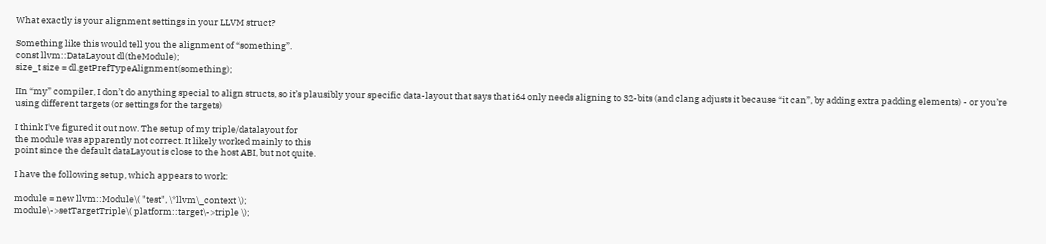What exactly is your alignment settings in your LLVM struct?

Something like this would tell you the alignment of “something”.
const llvm::DataLayout dl(theModule);
size_t size = dl.getPrefTypeAlignment(something);

IIn “my” compiler, I don’t do anything special to align structs, so it’s plausibly your specific data-layout that says that i64 only needs aligning to 32-bits (and clang adjusts it because “it can”, by adding extra padding elements) - or you’re using different targets (or settings for the targets)

I think I've figured it out now. The setup of my triple/datalayout for
the module was apparently not correct. It likely worked mainly to this
point since the default dataLayout is close to the host ABI, but not quite.

I have the following setup, which appears to work:

module = new llvm::Module\( "test", \*llvm\_context \);
module\->setTargetTriple\( platform::target\->triple \);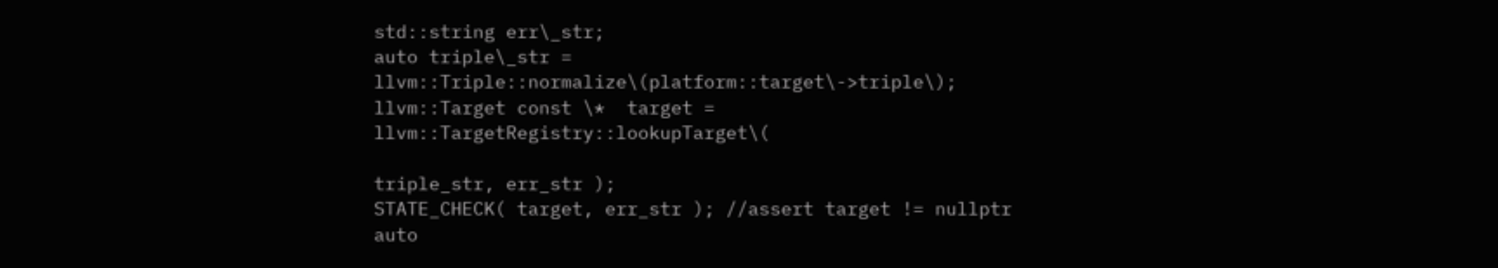std::string err\_str;
auto triple\_str = llvm::Triple::normalize\(platform::target\->triple\);
llvm::Target const \*  target = llvm::TargetRegistry::lookupTarget\(

triple_str, err_str );
STATE_CHECK( target, err_str ); //assert target != nullptr
auto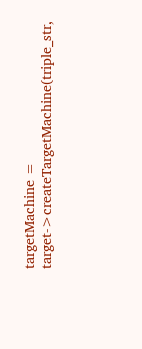targetMachine = target->createTargetMachine(triple_str,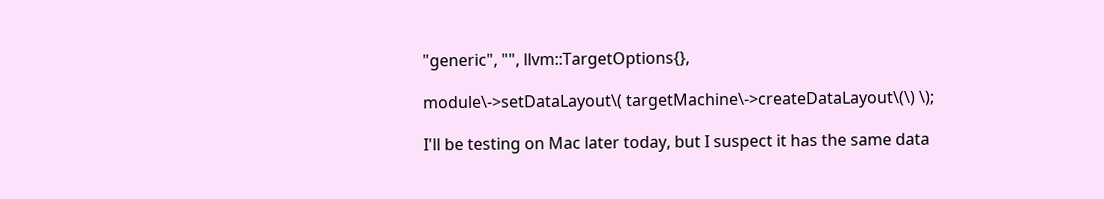"generic", "", llvm::TargetOptions{},

module\->setDataLayout\( targetMachine\->createDataLayout\(\) \);

I'll be testing on Mac later today, but I suspect it has the same data